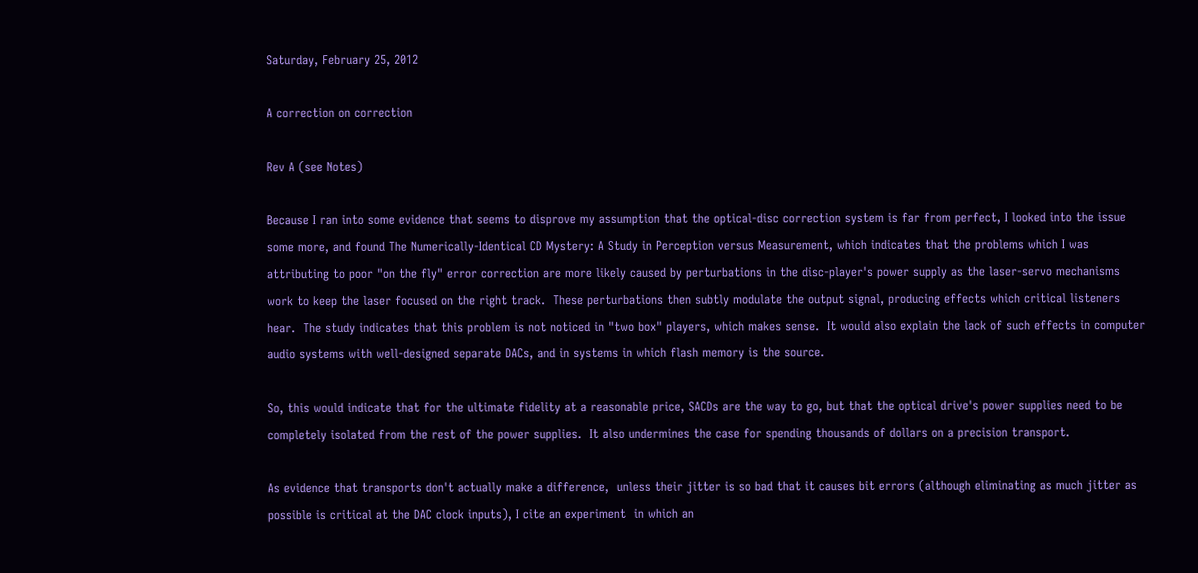Saturday, February 25, 2012

A correction on correction

Rev A (see Notes)

Because I ran into some evidence that seems to disprove my assumption that the optical-disc correction system is far from perfect, I looked into the issue some more, and found The Numerically-Identical CD Mystery: A Study in Perception versus Measurement, which indicates that the problems which I was attributing to poor "on the fly" error correction are more likely caused by perturbations in the disc-player's power supply as the laser-servo mechanisms work to keep the laser focused on the right track.  These perturbations then subtly modulate the output signal, producing effects which critical listeners hear.  The study indicates that this problem is not noticed in "two box" players, which makes sense.  It would also explain the lack of such effects in computer audio systems with well-designed separate DACs, and in systems in which flash memory is the source.

So, this would indicate that for the ultimate fidelity at a reasonable price, SACDs are the way to go, but that the optical drive's power supplies need to be completely isolated from the rest of the power supplies.  It also undermines the case for spending thousands of dollars on a precision transport.

As evidence that transports don't actually make a difference,  unless their jitter is so bad that it causes bit errors (although eliminating as much jitter as possible is critical at the DAC clock inputs), I cite an experiment  in which an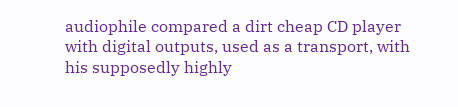audiophile compared a dirt cheap CD player with digital outputs, used as a transport, with his supposedly highly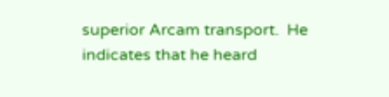superior Arcam transport.  He indicates that he heard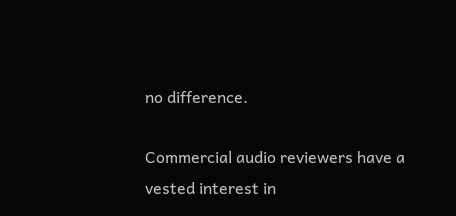no difference.

Commercial audio reviewers have a vested interest in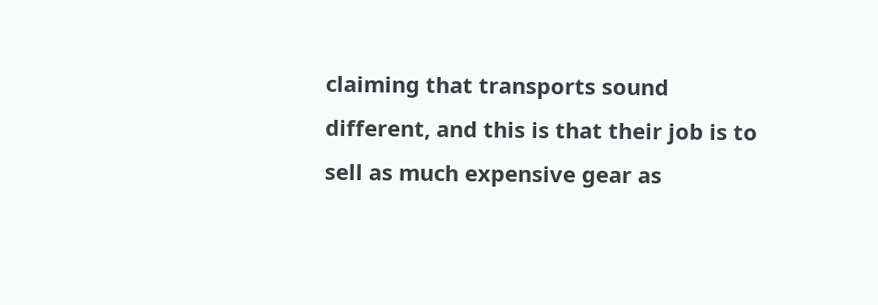claiming that transports sound different, and this is that their job is to sell as much expensive gear as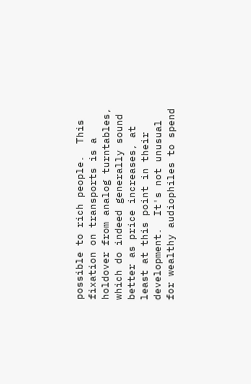possible to rich people.  This fixation on transports is a holdover from analog turntables, which do indeed generally sound better as price increases, at least at this point in their development.  It's not unusual for wealthy audiophiles to spend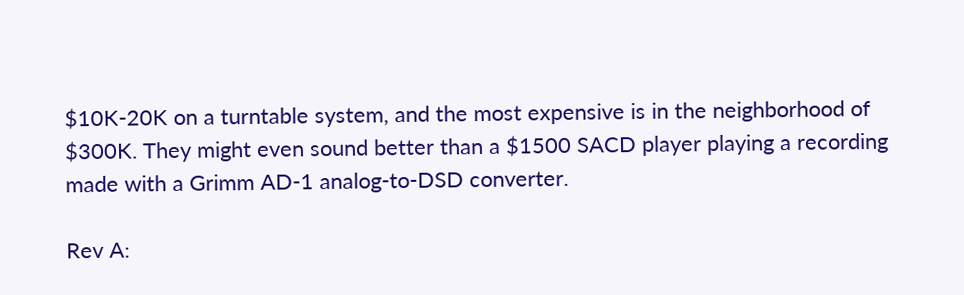$10K-20K on a turntable system, and the most expensive is in the neighborhood of $300K. They might even sound better than a $1500 SACD player playing a recording made with a Grimm AD-1 analog-to-DSD converter.

Rev A: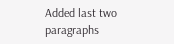Added last two paragraphs